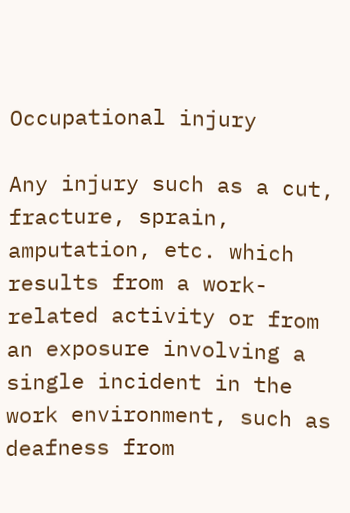Occupational injury

Any injury such as a cut, fracture, sprain, amputation, etc. which results from a work-related activity or from an exposure involving a single incident in the work environment, such as deafness from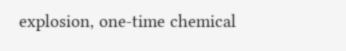explosion, one-time chemical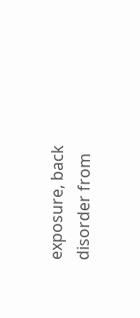exposure, back disorder from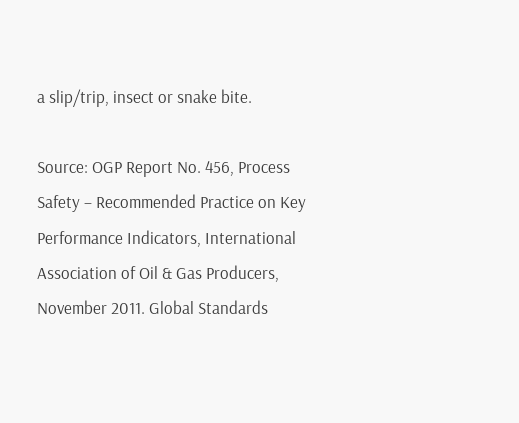a slip/trip, insect or snake bite.

Source: OGP Report No. 456, Process Safety – Recommended Practice on Key Performance Indicators, International Association of Oil & Gas Producers, November 2011. Global Standards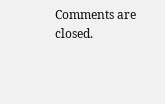Comments are closed.